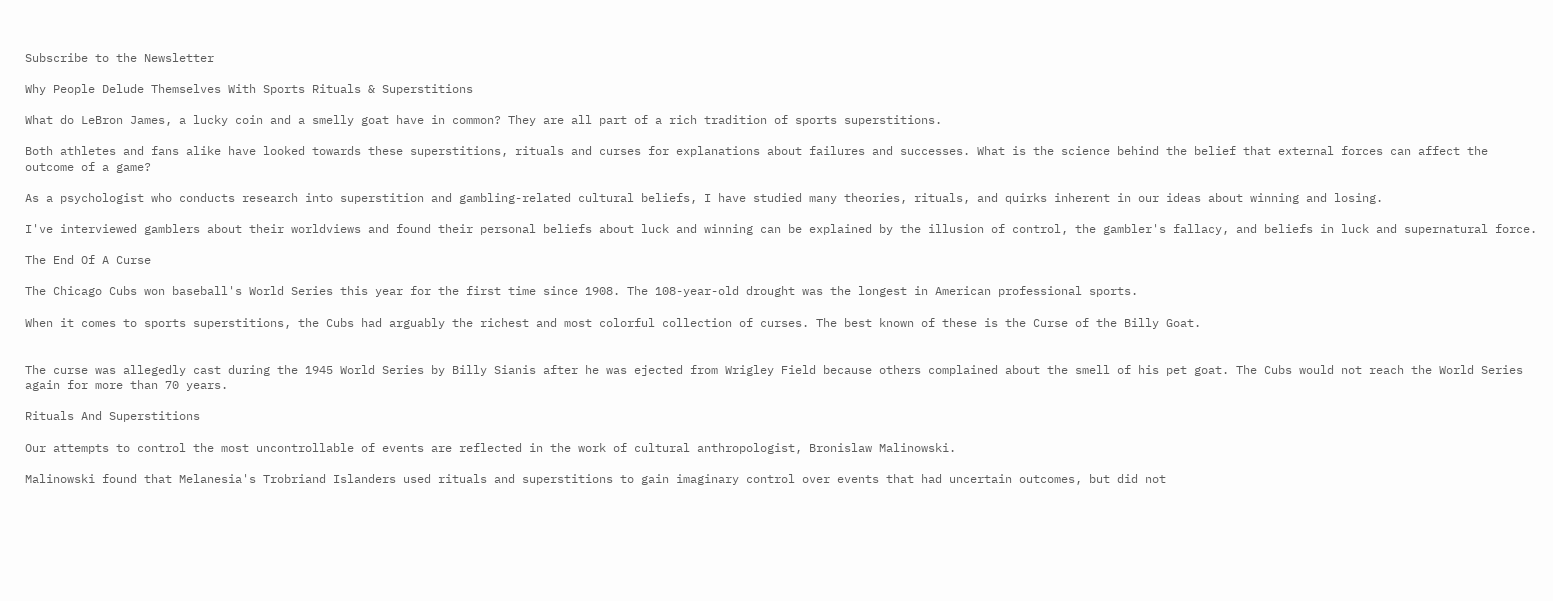Subscribe to the Newsletter

Why People Delude Themselves With Sports Rituals & Superstitions

What do LeBron James, a lucky coin and a smelly goat have in common? They are all part of a rich tradition of sports superstitions.

Both athletes and fans alike have looked towards these superstitions, rituals and curses for explanations about failures and successes. What is the science behind the belief that external forces can affect the outcome of a game?

As a psychologist who conducts research into superstition and gambling-related cultural beliefs, I have studied many theories, rituals, and quirks inherent in our ideas about winning and losing.

I've interviewed gamblers about their worldviews and found their personal beliefs about luck and winning can be explained by the illusion of control, the gambler's fallacy, and beliefs in luck and supernatural force.

The End Of A Curse

The Chicago Cubs won baseball's World Series this year for the first time since 1908. The 108-year-old drought was the longest in American professional sports.

When it comes to sports superstitions, the Cubs had arguably the richest and most colorful collection of curses. The best known of these is the Curse of the Billy Goat.


The curse was allegedly cast during the 1945 World Series by Billy Sianis after he was ejected from Wrigley Field because others complained about the smell of his pet goat. The Cubs would not reach the World Series again for more than 70 years.

Rituals And Superstitions

Our attempts to control the most uncontrollable of events are reflected in the work of cultural anthropologist, Bronislaw Malinowski.

Malinowski found that Melanesia's Trobriand Islanders used rituals and superstitions to gain imaginary control over events that had uncertain outcomes, but did not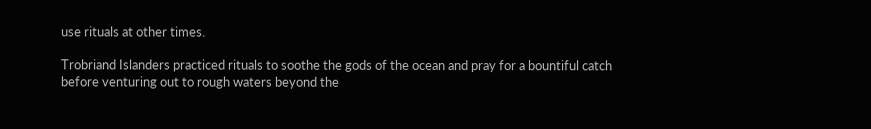use rituals at other times.

Trobriand Islanders practiced rituals to soothe the gods of the ocean and pray for a bountiful catch before venturing out to rough waters beyond the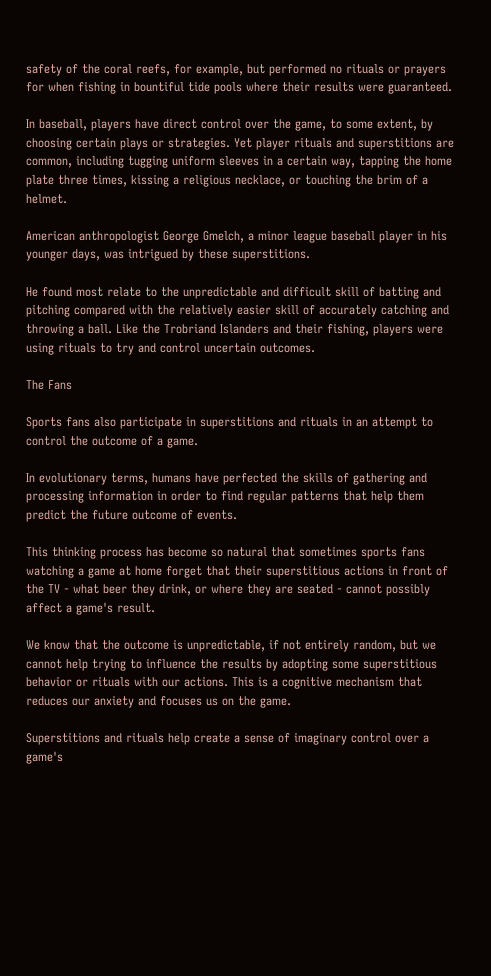safety of the coral reefs, for example, but performed no rituals or prayers for when fishing in bountiful tide pools where their results were guaranteed.

In baseball, players have direct control over the game, to some extent, by choosing certain plays or strategies. Yet player rituals and superstitions are common, including tugging uniform sleeves in a certain way, tapping the home plate three times, kissing a religious necklace, or touching the brim of a helmet.

American anthropologist George Gmelch, a minor league baseball player in his younger days, was intrigued by these superstitions.

He found most relate to the unpredictable and difficult skill of batting and pitching compared with the relatively easier skill of accurately catching and throwing a ball. Like the Trobriand Islanders and their fishing, players were using rituals to try and control uncertain outcomes.

The Fans

Sports fans also participate in superstitions and rituals in an attempt to control the outcome of a game.

In evolutionary terms, humans have perfected the skills of gathering and processing information in order to find regular patterns that help them predict the future outcome of events.

This thinking process has become so natural that sometimes sports fans watching a game at home forget that their superstitious actions in front of the TV - what beer they drink, or where they are seated - cannot possibly affect a game's result.

We know that the outcome is unpredictable, if not entirely random, but we cannot help trying to influence the results by adopting some superstitious behavior or rituals with our actions. This is a cognitive mechanism that reduces our anxiety and focuses us on the game.

Superstitions and rituals help create a sense of imaginary control over a game's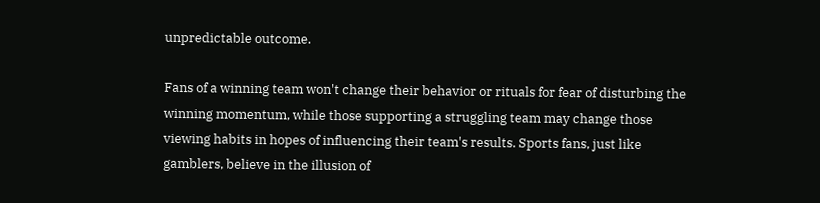unpredictable outcome.

Fans of a winning team won't change their behavior or rituals for fear of disturbing the winning momentum, while those supporting a struggling team may change those viewing habits in hopes of influencing their team's results. Sports fans, just like gamblers, believe in the illusion of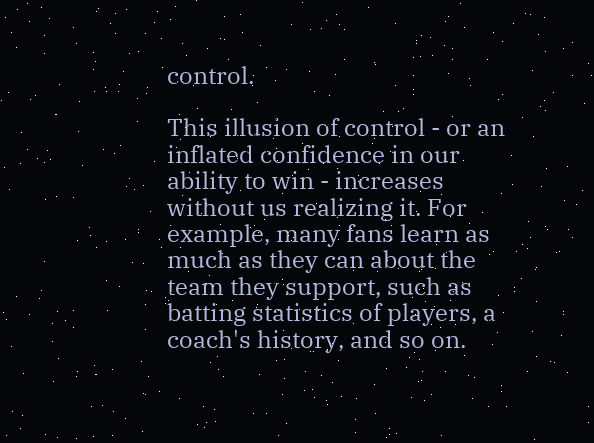control.

This illusion of control - or an inflated confidence in our ability to win - increases without us realizing it. For example, many fans learn as much as they can about the team they support, such as batting statistics of players, a coach's history, and so on.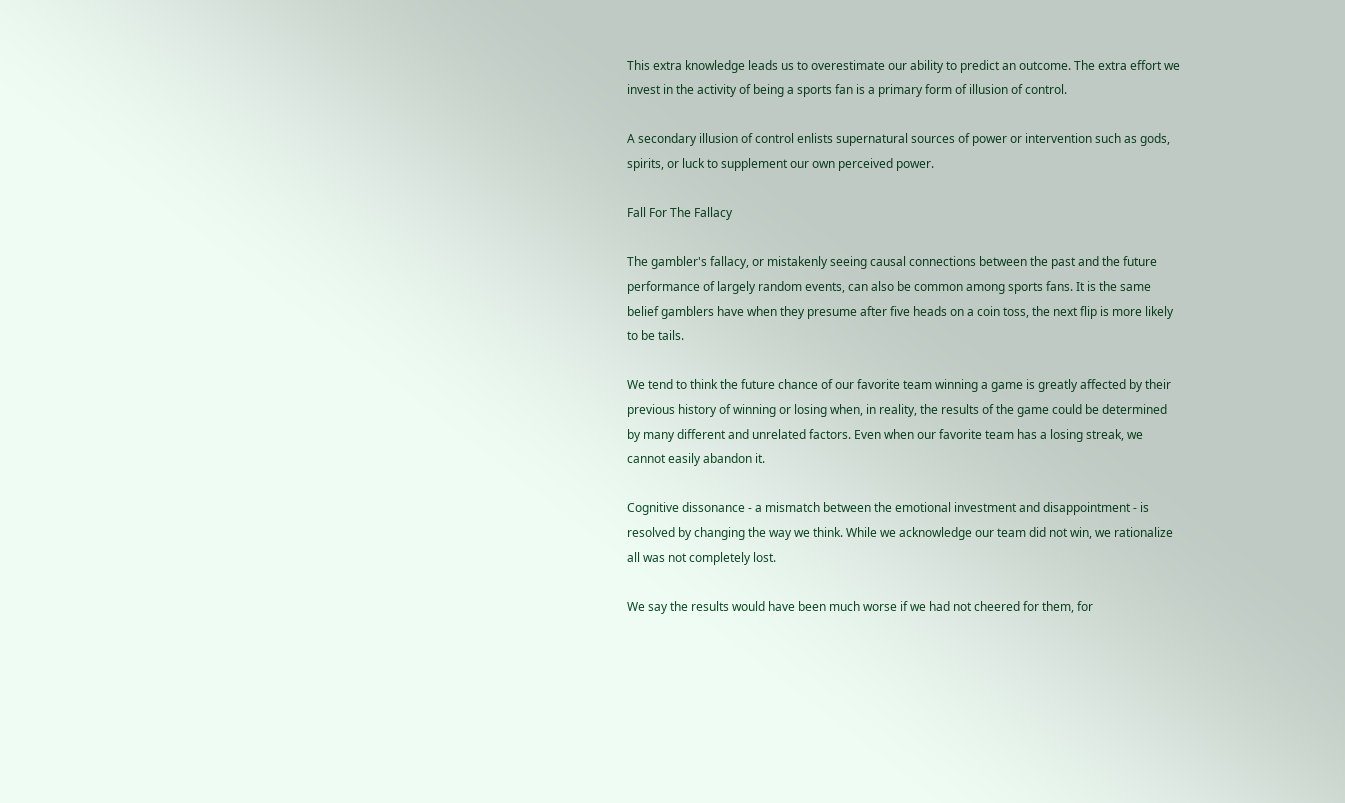This extra knowledge leads us to overestimate our ability to predict an outcome. The extra effort we invest in the activity of being a sports fan is a primary form of illusion of control.

A secondary illusion of control enlists supernatural sources of power or intervention such as gods, spirits, or luck to supplement our own perceived power.

Fall For The Fallacy

The gambler's fallacy, or mistakenly seeing causal connections between the past and the future performance of largely random events, can also be common among sports fans. It is the same belief gamblers have when they presume after five heads on a coin toss, the next flip is more likely to be tails.

We tend to think the future chance of our favorite team winning a game is greatly affected by their previous history of winning or losing when, in reality, the results of the game could be determined by many different and unrelated factors. Even when our favorite team has a losing streak, we cannot easily abandon it.

Cognitive dissonance - a mismatch between the emotional investment and disappointment - is resolved by changing the way we think. While we acknowledge our team did not win, we rationalize all was not completely lost.

We say the results would have been much worse if we had not cheered for them, for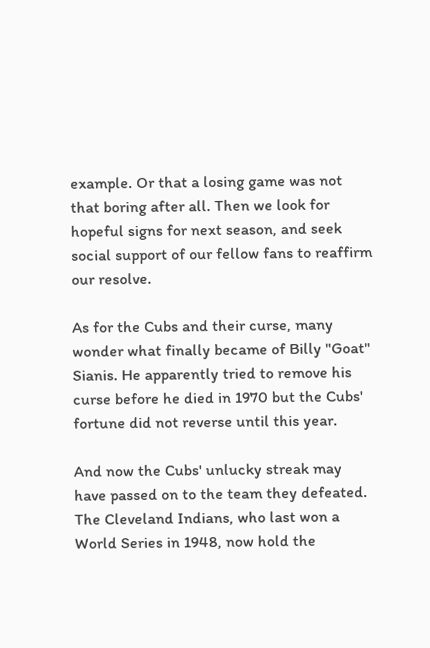example. Or that a losing game was not that boring after all. Then we look for hopeful signs for next season, and seek social support of our fellow fans to reaffirm our resolve.

As for the Cubs and their curse, many wonder what finally became of Billy "Goat" Sianis. He apparently tried to remove his curse before he died in 1970 but the Cubs' fortune did not reverse until this year.

And now the Cubs' unlucky streak may have passed on to the team they defeated. The Cleveland Indians, who last won a World Series in 1948, now hold the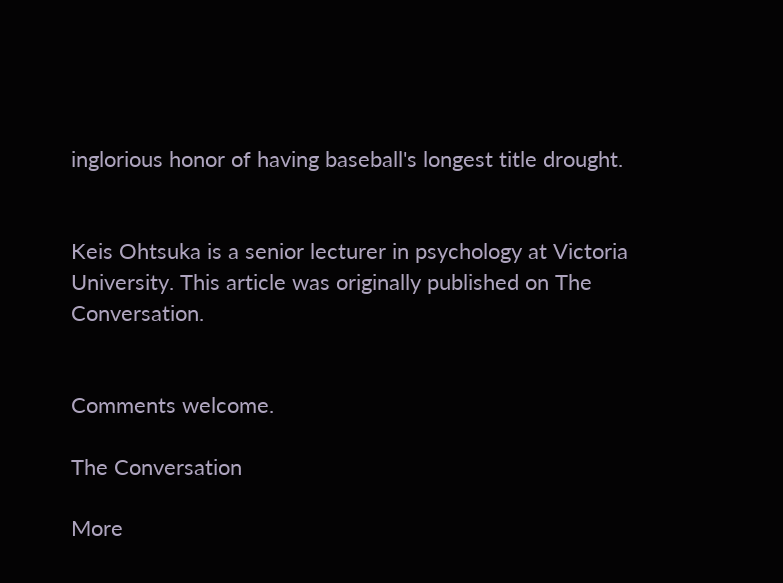inglorious honor of having baseball's longest title drought.


Keis Ohtsuka is a senior lecturer in psychology at Victoria University. This article was originally published on The Conversation.


Comments welcome.

The Conversation

More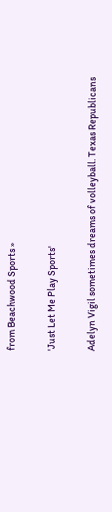from Beachwood Sports »

'Just Let Me Play Sports'

Adelyn Vigil sometimes dreams of volleyball. Texas Republicans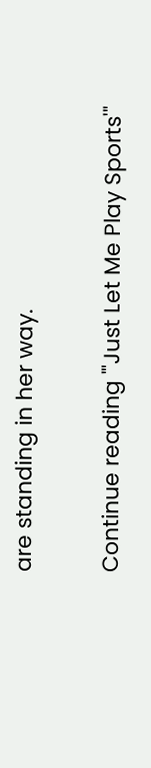are standing in her way.

Continue reading "'Just Let Me Play Sports'"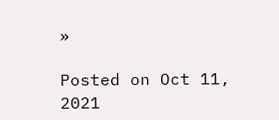»

Posted on Oct 11, 2021